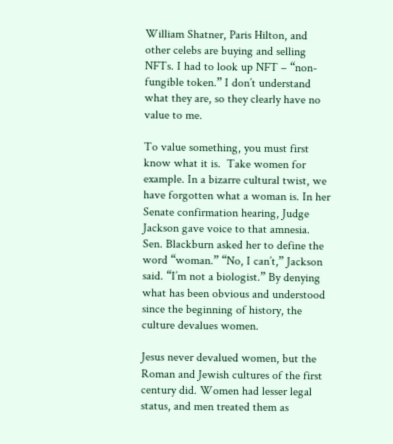William Shatner, Paris Hilton, and other celebs are buying and selling NFTs. I had to look up NFT – “non-fungible token.” I don’t understand what they are, so they clearly have no value to me.

To value something, you must first know what it is.  Take women for example. In a bizarre cultural twist, we have forgotten what a woman is. In her Senate confirmation hearing, Judge Jackson gave voice to that amnesia. Sen. Blackburn asked her to define the word “woman.” “No, I can’t,” Jackson said. “I’m not a biologist.” By denying what has been obvious and understood since the beginning of history, the culture devalues women.

Jesus never devalued women, but the Roman and Jewish cultures of the first century did. Women had lesser legal status, and men treated them as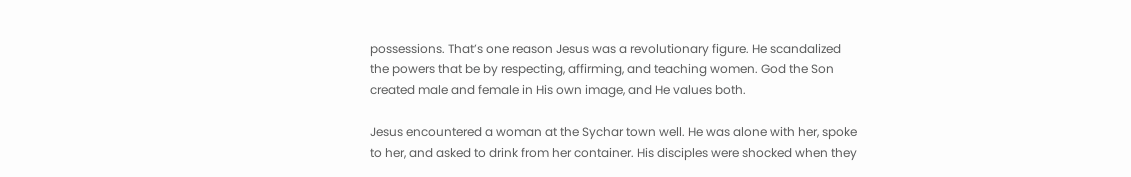possessions. That’s one reason Jesus was a revolutionary figure. He scandalized the powers that be by respecting, affirming, and teaching women. God the Son created male and female in His own image, and He values both.

Jesus encountered a woman at the Sychar town well. He was alone with her, spoke to her, and asked to drink from her container. His disciples were shocked when they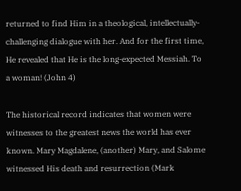returned to find Him in a theological, intellectually-challenging dialogue with her. And for the first time, He revealed that He is the long-expected Messiah. To a woman! (John 4)

The historical record indicates that women were witnesses to the greatest news the world has ever known. Mary Magdalene, (another) Mary, and Salome witnessed His death and resurrection (Mark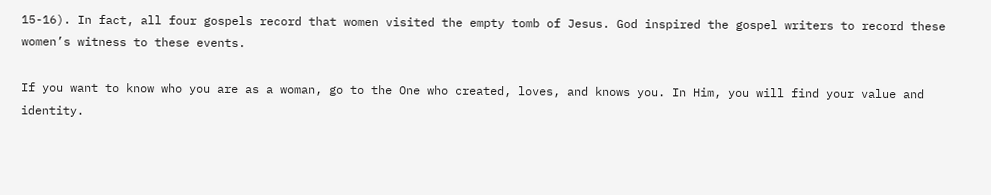15-16). In fact, all four gospels record that women visited the empty tomb of Jesus. God inspired the gospel writers to record these women’s witness to these events.

If you want to know who you are as a woman, go to the One who created, loves, and knows you. In Him, you will find your value and identity.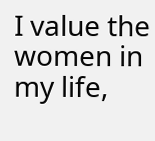I value the women in my life,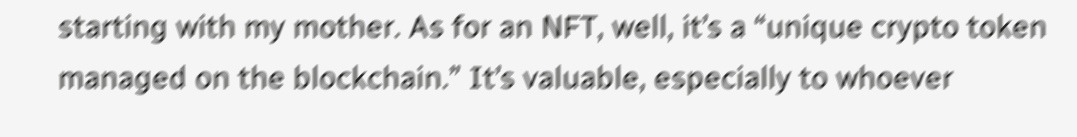starting with my mother. As for an NFT, well, it’s a “unique crypto token managed on the blockchain.” It’s valuable, especially to whoever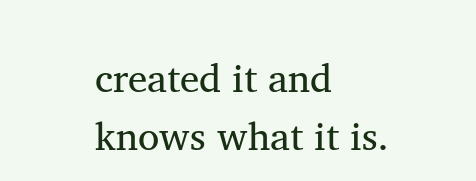created it and knows what it is.